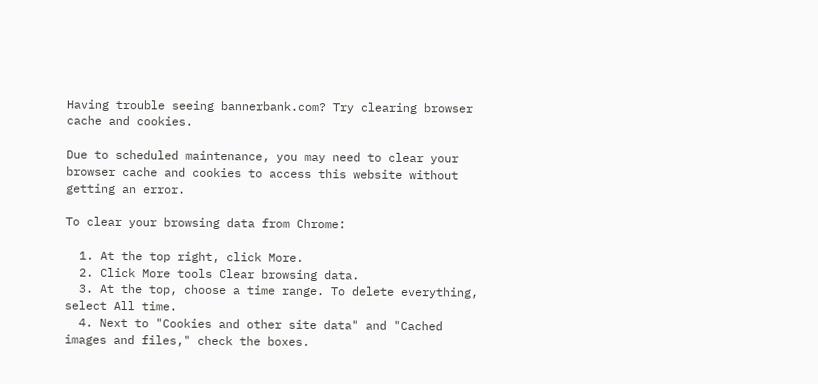Having trouble seeing bannerbank.com? Try clearing browser cache and cookies.

Due to scheduled maintenance, you may need to clear your browser cache and cookies to access this website without getting an error.

To clear your browsing data from Chrome:

  1. At the top right, click More.
  2. Click More tools Clear browsing data.
  3. At the top, choose a time range. To delete everything, select All time.
  4. Next to "Cookies and other site data" and "Cached images and files," check the boxes.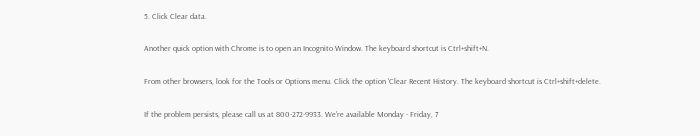5. Click Clear data.

Another quick option with Chrome is to open an Incognito Window. The keyboard shortcut is Ctrl+shift+N.

From other browsers, look for the Tools or Options menu. Click the option 'Clear Recent History. The keyboard shortcut is Ctrl+shift+delete.

If the problem persists, please call us at 800-272-9933. We're available Monday - Friday, 7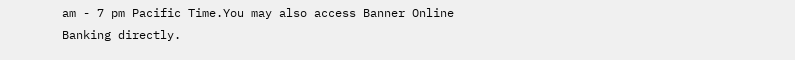am - 7 pm Pacific Time.You may also access Banner Online Banking directly.